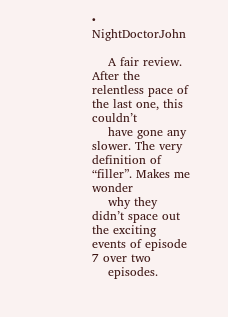• NightDoctorJohn

    A fair review. After the relentless pace of the last one, this couldn’t
    have gone any slower. The very definition of “filler”. Makes me wonder
    why they didn’t space out the exciting events of episode 7 over two
    episodes.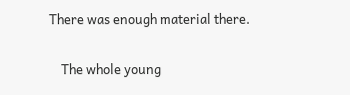There was enough material there.

    The whole young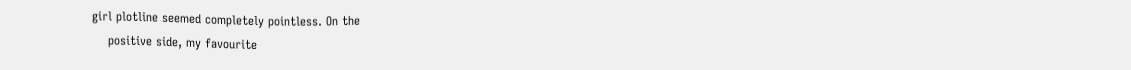girl plotline seemed completely pointless. On the
    positive side, my favourite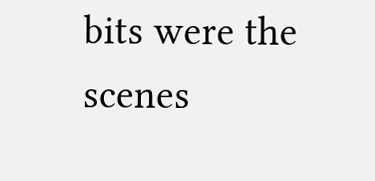bits were the scenes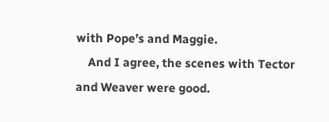with Pope’s and Maggie.
    And I agree, the scenes with Tector and Weaver were good.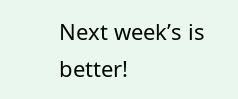Next week’s is better!